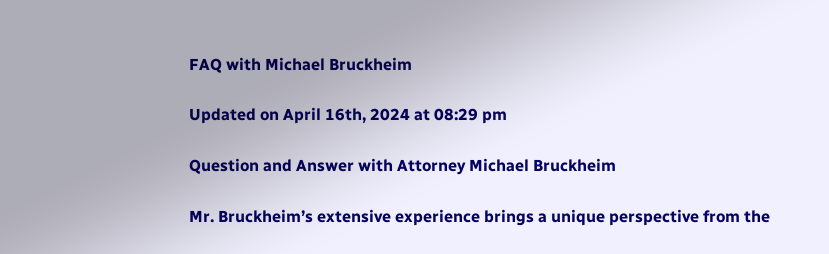FAQ with Michael Bruckheim

Updated on April 16th, 2024 at 08:29 pm

Question and Answer with Attorney Michael Bruckheim

Mr. Bruckheim’s extensive experience brings a unique perspective from the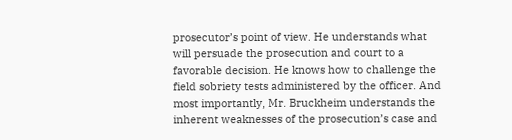prosecutor’s point of view. He understands what will persuade the prosecution and court to a favorable decision. He knows how to challenge the field sobriety tests administered by the officer. And most importantly, Mr. Bruckheim understands the inherent weaknesses of the prosecution’s case and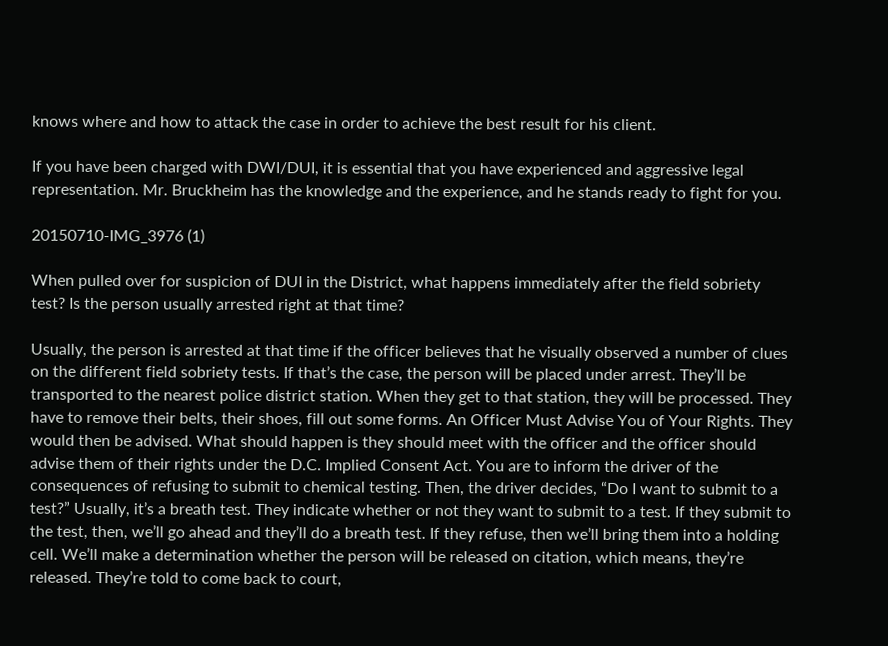knows where and how to attack the case in order to achieve the best result for his client.

If you have been charged with DWI/DUI, it is essential that you have experienced and aggressive legal representation. Mr. Bruckheim has the knowledge and the experience, and he stands ready to fight for you.

20150710-IMG_3976 (1)

When pulled over for suspicion of DUI in the District, what happens immediately after the field sobriety test? Is the person usually arrested right at that time?

Usually, the person is arrested at that time if the officer believes that he visually observed a number of clues on the different field sobriety tests. If that’s the case, the person will be placed under arrest. They’ll be transported to the nearest police district station. When they get to that station, they will be processed. They have to remove their belts, their shoes, fill out some forms. An Officer Must Advise You of Your Rights. They would then be advised. What should happen is they should meet with the officer and the officer should advise them of their rights under the D.C. Implied Consent Act. You are to inform the driver of the consequences of refusing to submit to chemical testing. Then, the driver decides, “Do I want to submit to a test?” Usually, it’s a breath test. They indicate whether or not they want to submit to a test. If they submit to the test, then, we’ll go ahead and they’ll do a breath test. If they refuse, then we’ll bring them into a holding cell. We’ll make a determination whether the person will be released on citation, which means, they’re released. They’re told to come back to court,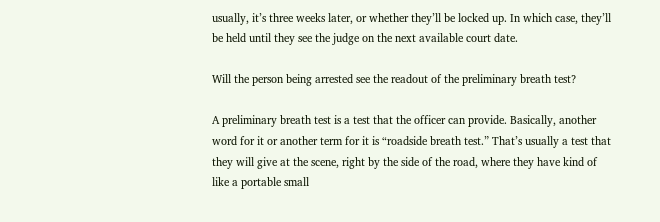usually, it’s three weeks later, or whether they’ll be locked up. In which case, they’ll be held until they see the judge on the next available court date.

Will the person being arrested see the readout of the preliminary breath test?

A preliminary breath test is a test that the officer can provide. Basically, another word for it or another term for it is “roadside breath test.” That’s usually a test that they will give at the scene, right by the side of the road, where they have kind of like a portable small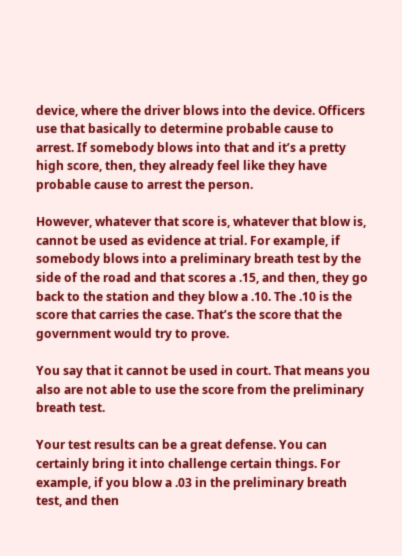device, where the driver blows into the device. Officers use that basically to determine probable cause to arrest. If somebody blows into that and it’s a pretty high score, then, they already feel like they have probable cause to arrest the person.

However, whatever that score is, whatever that blow is, cannot be used as evidence at trial. For example, if somebody blows into a preliminary breath test by the side of the road and that scores a .15, and then, they go back to the station and they blow a .10. The .10 is the score that carries the case. That’s the score that the government would try to prove.

You say that it cannot be used in court. That means you also are not able to use the score from the preliminary breath test.

Your test results can be a great defense. You can certainly bring it into challenge certain things. For example, if you blow a .03 in the preliminary breath test, and then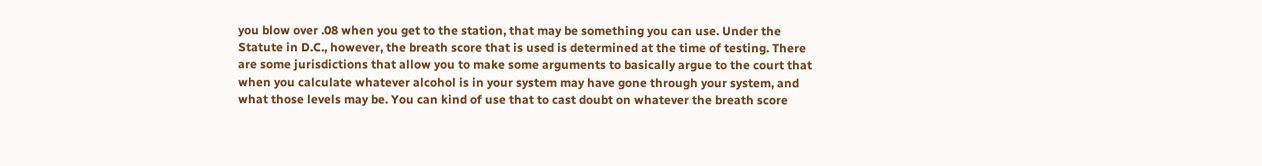you blow over .08 when you get to the station, that may be something you can use. Under the Statute in D.C., however, the breath score that is used is determined at the time of testing. There are some jurisdictions that allow you to make some arguments to basically argue to the court that when you calculate whatever alcohol is in your system may have gone through your system, and what those levels may be. You can kind of use that to cast doubt on whatever the breath score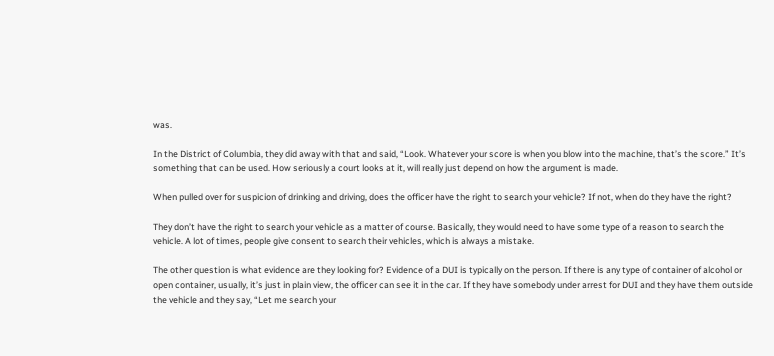was.

In the District of Columbia, they did away with that and said, “Look. Whatever your score is when you blow into the machine, that’s the score.” It’s something that can be used. How seriously a court looks at it, will really just depend on how the argument is made.

When pulled over for suspicion of drinking and driving, does the officer have the right to search your vehicle? If not, when do they have the right?

They don’t have the right to search your vehicle as a matter of course. Basically, they would need to have some type of a reason to search the vehicle. A lot of times, people give consent to search their vehicles, which is always a mistake.

The other question is what evidence are they looking for? Evidence of a DUI is typically on the person. If there is any type of container of alcohol or open container, usually, it’s just in plain view, the officer can see it in the car. If they have somebody under arrest for DUI and they have them outside the vehicle and they say, “Let me search your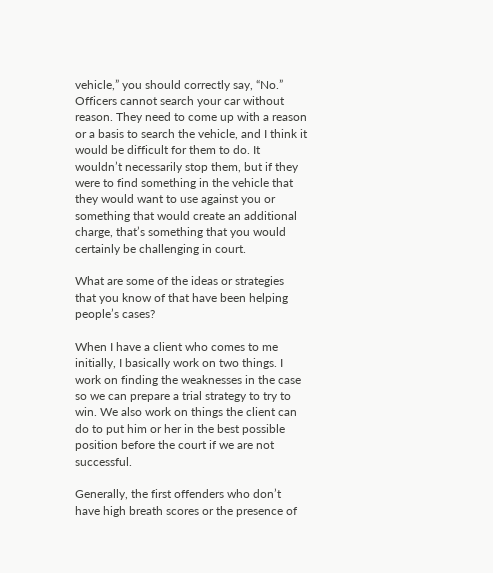vehicle,” you should correctly say, “No.” Officers cannot search your car without reason. They need to come up with a reason or a basis to search the vehicle, and I think it would be difficult for them to do. It wouldn’t necessarily stop them, but if they were to find something in the vehicle that they would want to use against you or something that would create an additional charge, that’s something that you would certainly be challenging in court.

What are some of the ideas or strategies that you know of that have been helping people’s cases?

When I have a client who comes to me initially, I basically work on two things. I work on finding the weaknesses in the case so we can prepare a trial strategy to try to win. We also work on things the client can do to put him or her in the best possible position before the court if we are not successful.

Generally, the first offenders who don’t have high breath scores or the presence of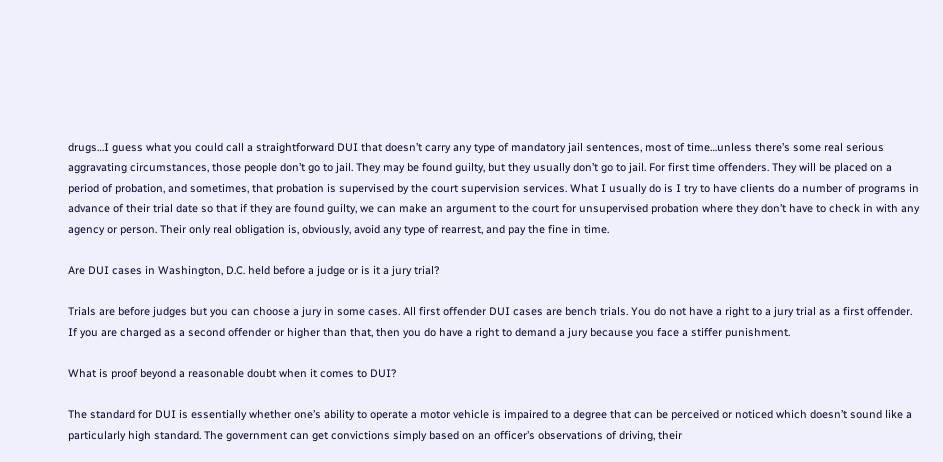drugs…I guess what you could call a straightforward DUI that doesn’t carry any type of mandatory jail sentences, most of time…unless there’s some real serious aggravating circumstances, those people don’t go to jail. They may be found guilty, but they usually don’t go to jail. For first time offenders. They will be placed on a period of probation, and sometimes, that probation is supervised by the court supervision services. What I usually do is I try to have clients do a number of programs in advance of their trial date so that if they are found guilty, we can make an argument to the court for unsupervised probation where they don’t have to check in with any agency or person. Their only real obligation is, obviously, avoid any type of rearrest, and pay the fine in time.

Are DUI cases in Washington, D.C. held before a judge or is it a jury trial?

Trials are before judges but you can choose a jury in some cases. All first offender DUI cases are bench trials. You do not have a right to a jury trial as a first offender. If you are charged as a second offender or higher than that, then you do have a right to demand a jury because you face a stiffer punishment.

What is proof beyond a reasonable doubt when it comes to DUI?

The standard for DUI is essentially whether one’s ability to operate a motor vehicle is impaired to a degree that can be perceived or noticed which doesn’t sound like a particularly high standard. The government can get convictions simply based on an officer’s observations of driving, their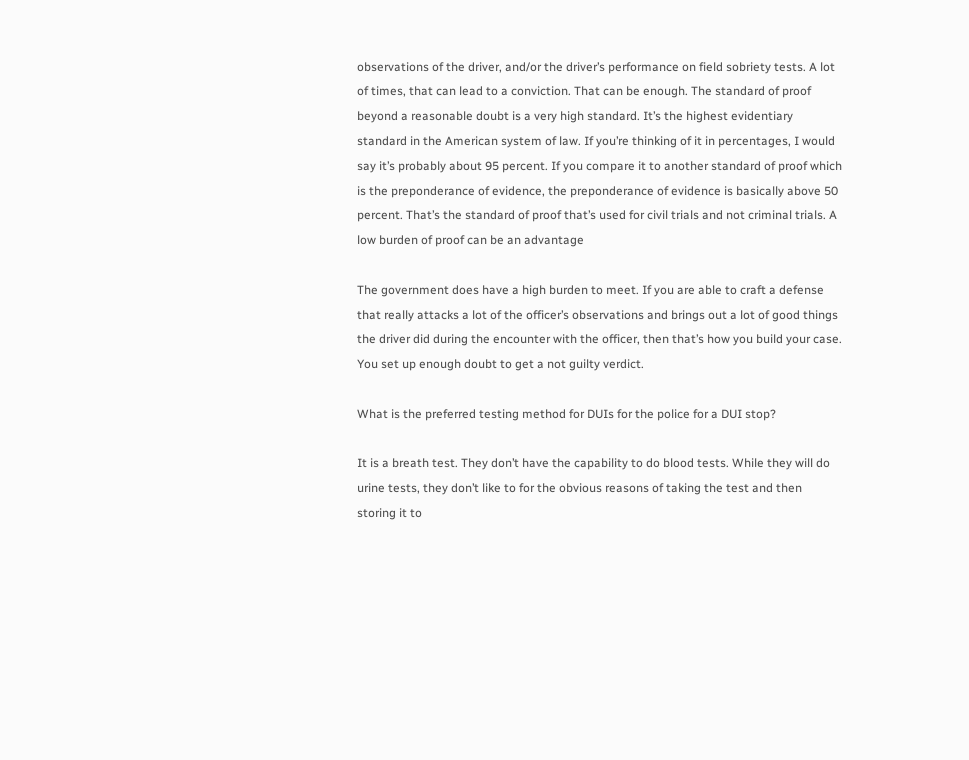observations of the driver, and/or the driver’s performance on field sobriety tests. A lot of times, that can lead to a conviction. That can be enough. The standard of proof beyond a reasonable doubt is a very high standard. It’s the highest evidentiary standard in the American system of law. If you’re thinking of it in percentages, I would say it’s probably about 95 percent. If you compare it to another standard of proof which is the preponderance of evidence, the preponderance of evidence is basically above 50 percent. That’s the standard of proof that’s used for civil trials and not criminal trials. A low burden of proof can be an advantage

The government does have a high burden to meet. If you are able to craft a defense that really attacks a lot of the officer’s observations and brings out a lot of good things the driver did during the encounter with the officer, then that’s how you build your case. You set up enough doubt to get a not guilty verdict.

What is the preferred testing method for DUIs for the police for a DUI stop?

It is a breath test. They don’t have the capability to do blood tests. While they will do urine tests, they don’t like to for the obvious reasons of taking the test and then storing it to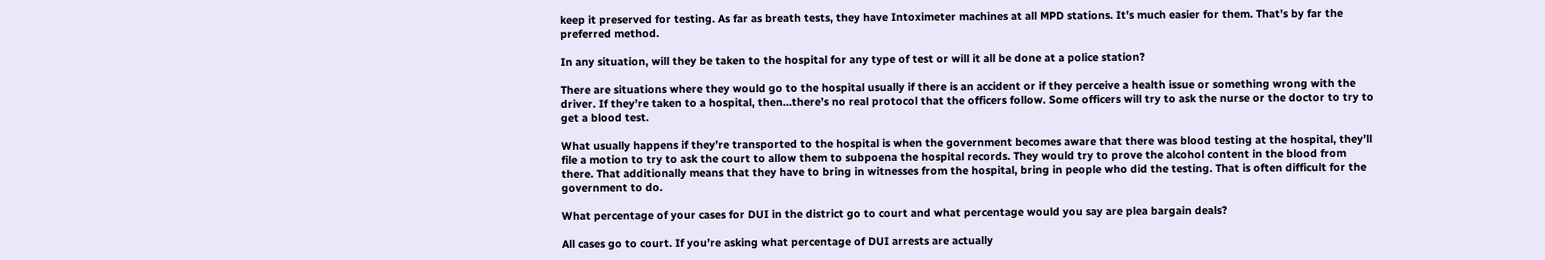keep it preserved for testing. As far as breath tests, they have Intoximeter machines at all MPD stations. It’s much easier for them. That’s by far the preferred method.

In any situation, will they be taken to the hospital for any type of test or will it all be done at a police station?

There are situations where they would go to the hospital usually if there is an accident or if they perceive a health issue or something wrong with the driver. If they’re taken to a hospital, then…there’s no real protocol that the officers follow. Some officers will try to ask the nurse or the doctor to try to get a blood test.

What usually happens if they’re transported to the hospital is when the government becomes aware that there was blood testing at the hospital, they’ll file a motion to try to ask the court to allow them to subpoena the hospital records. They would try to prove the alcohol content in the blood from there. That additionally means that they have to bring in witnesses from the hospital, bring in people who did the testing. That is often difficult for the government to do.

What percentage of your cases for DUI in the district go to court and what percentage would you say are plea bargain deals?

All cases go to court. If you’re asking what percentage of DUI arrests are actually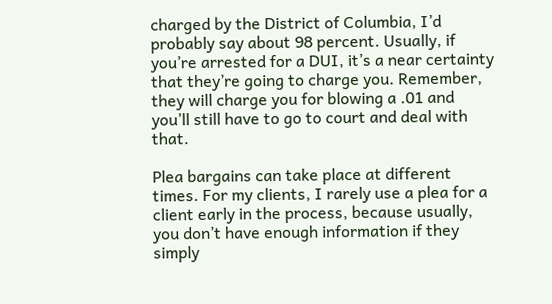charged by the District of Columbia, I’d probably say about 98 percent. Usually, if you’re arrested for a DUI, it’s a near certainty that they’re going to charge you. Remember, they will charge you for blowing a .01 and you’ll still have to go to court and deal with that.

Plea bargains can take place at different times. For my clients, I rarely use a plea for a client early in the process, because usually, you don’t have enough information if they simply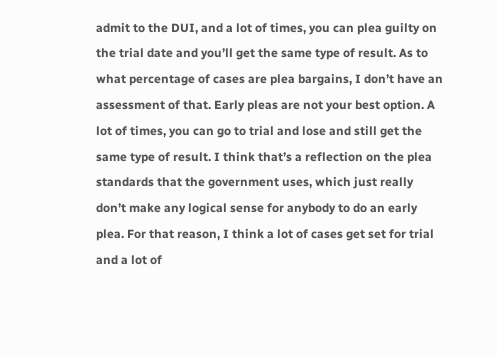admit to the DUI, and a lot of times, you can plea guilty on the trial date and you’ll get the same type of result. As to what percentage of cases are plea bargains, I don’t have an assessment of that. Early pleas are not your best option. A lot of times, you can go to trial and lose and still get the same type of result. I think that’s a reflection on the plea standards that the government uses, which just really don’t make any logical sense for anybody to do an early plea. For that reason, I think a lot of cases get set for trial and a lot of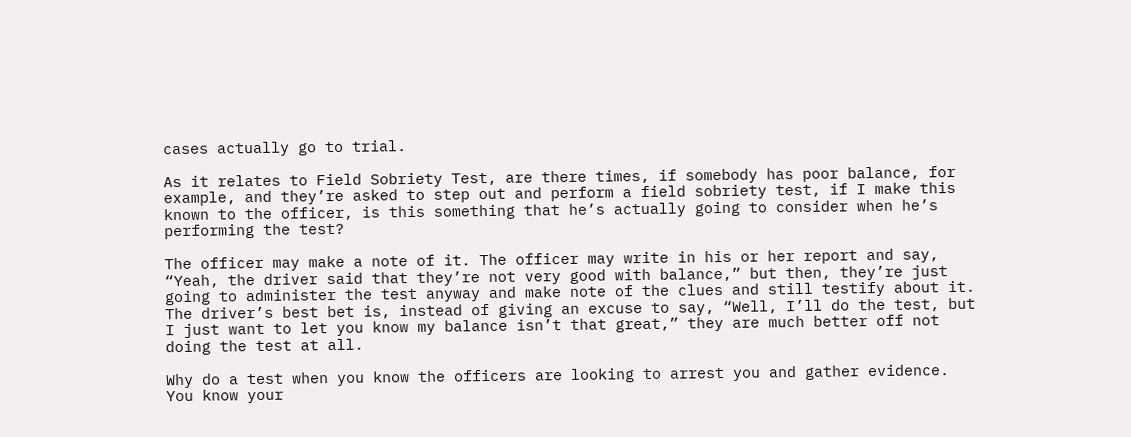cases actually go to trial.

As it relates to Field Sobriety Test, are there times, if somebody has poor balance, for example, and they’re asked to step out and perform a field sobriety test, if I make this known to the officer, is this something that he’s actually going to consider when he’s performing the test?

The officer may make a note of it. The officer may write in his or her report and say, “Yeah, the driver said that they’re not very good with balance,” but then, they’re just going to administer the test anyway and make note of the clues and still testify about it. The driver’s best bet is, instead of giving an excuse to say, “Well, I’ll do the test, but I just want to let you know my balance isn’t that great,” they are much better off not doing the test at all.

Why do a test when you know the officers are looking to arrest you and gather evidence. You know your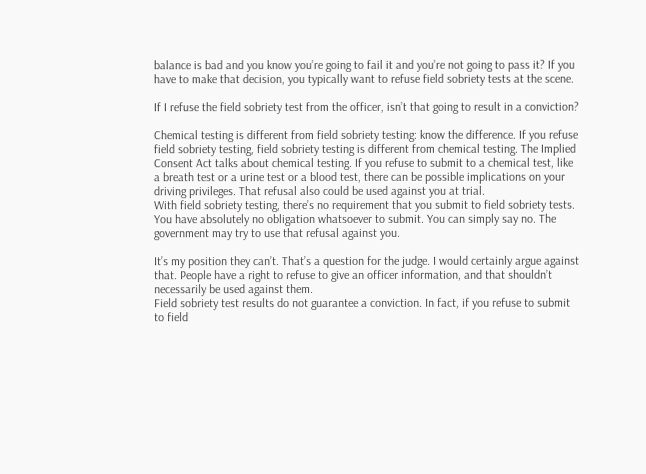balance is bad and you know you’re going to fail it and you’re not going to pass it? If you have to make that decision, you typically want to refuse field sobriety tests at the scene.

If I refuse the field sobriety test from the officer, isn’t that going to result in a conviction?

Chemical testing is different from field sobriety testing: know the difference. If you refuse field sobriety testing, field sobriety testing is different from chemical testing. The Implied Consent Act talks about chemical testing. If you refuse to submit to a chemical test, like a breath test or a urine test or a blood test, there can be possible implications on your driving privileges. That refusal also could be used against you at trial.
With field sobriety testing, there’s no requirement that you submit to field sobriety tests. You have absolutely no obligation whatsoever to submit. You can simply say no. The government may try to use that refusal against you.

It’s my position they can’t. That’s a question for the judge. I would certainly argue against that. People have a right to refuse to give an officer information, and that shouldn’t necessarily be used against them.
Field sobriety test results do not guarantee a conviction. In fact, if you refuse to submit to field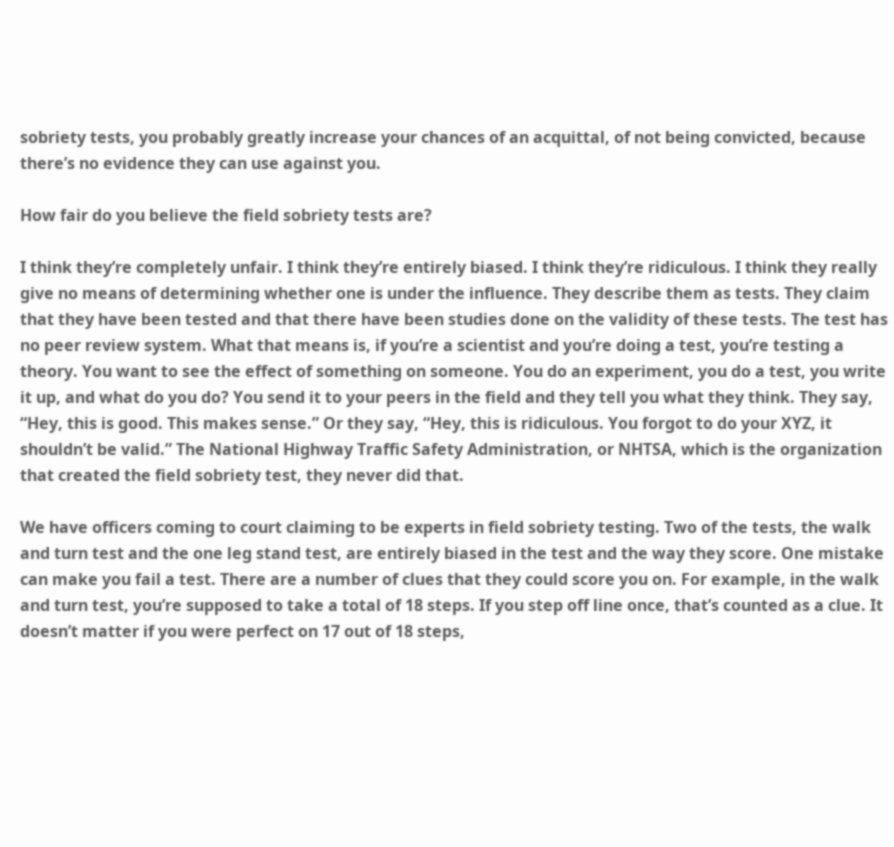sobriety tests, you probably greatly increase your chances of an acquittal, of not being convicted, because there’s no evidence they can use against you.

How fair do you believe the field sobriety tests are?

I think they’re completely unfair. I think they’re entirely biased. I think they’re ridiculous. I think they really give no means of determining whether one is under the influence. They describe them as tests. They claim that they have been tested and that there have been studies done on the validity of these tests. The test has no peer review system. What that means is, if you’re a scientist and you’re doing a test, you’re testing a theory. You want to see the effect of something on someone. You do an experiment, you do a test, you write it up, and what do you do? You send it to your peers in the field and they tell you what they think. They say, “Hey, this is good. This makes sense.” Or they say, “Hey, this is ridiculous. You forgot to do your XYZ, it shouldn’t be valid.” The National Highway Traffic Safety Administration, or NHTSA, which is the organization that created the field sobriety test, they never did that.

We have officers coming to court claiming to be experts in field sobriety testing. Two of the tests, the walk and turn test and the one leg stand test, are entirely biased in the test and the way they score. One mistake can make you fail a test. There are a number of clues that they could score you on. For example, in the walk and turn test, you’re supposed to take a total of 18 steps. If you step off line once, that’s counted as a clue. It doesn’t matter if you were perfect on 17 out of 18 steps,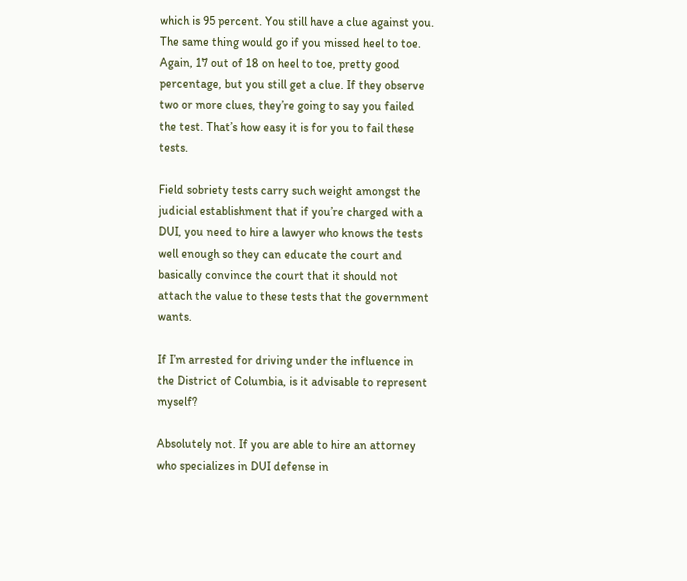which is 95 percent. You still have a clue against you. The same thing would go if you missed heel to toe. Again, 17 out of 18 on heel to toe, pretty good percentage, but you still get a clue. If they observe two or more clues, they’re going to say you failed the test. That’s how easy it is for you to fail these tests.

Field sobriety tests carry such weight amongst the judicial establishment that if you’re charged with a DUI, you need to hire a lawyer who knows the tests well enough so they can educate the court and basically convince the court that it should not attach the value to these tests that the government wants.

If I’m arrested for driving under the influence in the District of Columbia, is it advisable to represent myself?

Absolutely not. If you are able to hire an attorney who specializes in DUI defense in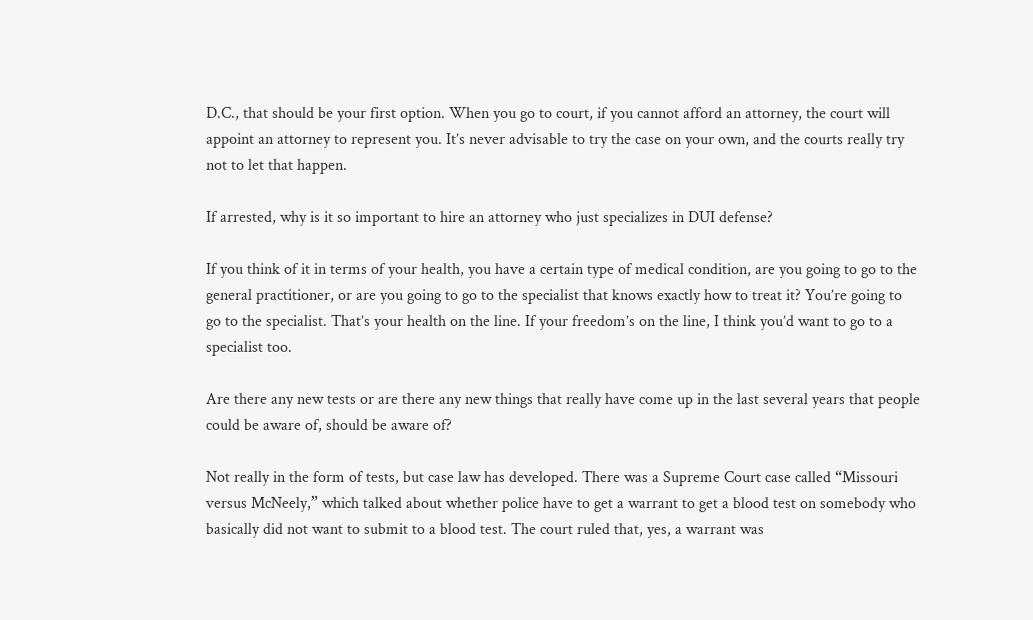D.C., that should be your first option. When you go to court, if you cannot afford an attorney, the court will appoint an attorney to represent you. It’s never advisable to try the case on your own, and the courts really try not to let that happen.

If arrested, why is it so important to hire an attorney who just specializes in DUI defense?

If you think of it in terms of your health, you have a certain type of medical condition, are you going to go to the general practitioner, or are you going to go to the specialist that knows exactly how to treat it? You’re going to go to the specialist. That’s your health on the line. If your freedom’s on the line, I think you’d want to go to a specialist too.

Are there any new tests or are there any new things that really have come up in the last several years that people could be aware of, should be aware of?

Not really in the form of tests, but case law has developed. There was a Supreme Court case called “Missouri versus McNeely,” which talked about whether police have to get a warrant to get a blood test on somebody who basically did not want to submit to a blood test. The court ruled that, yes, a warrant was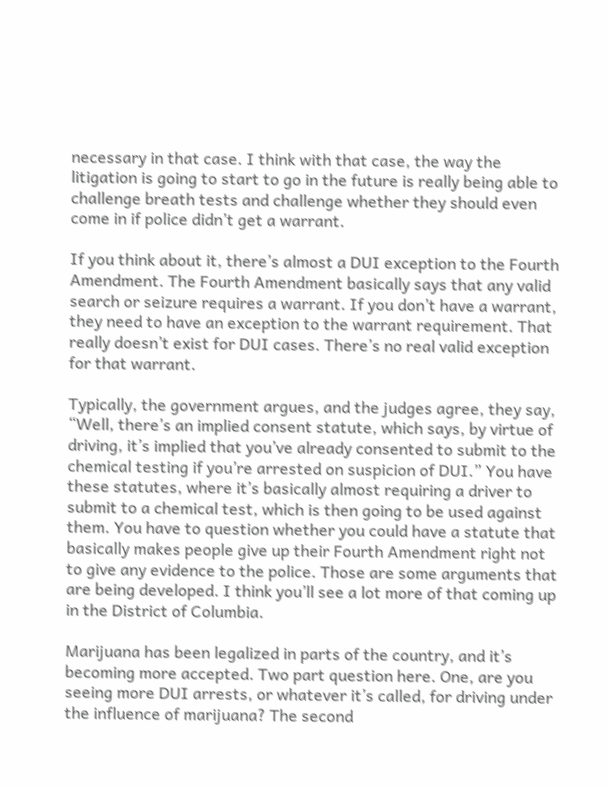necessary in that case. I think with that case, the way the litigation is going to start to go in the future is really being able to challenge breath tests and challenge whether they should even come in if police didn’t get a warrant.

If you think about it, there’s almost a DUI exception to the Fourth Amendment. The Fourth Amendment basically says that any valid search or seizure requires a warrant. If you don’t have a warrant, they need to have an exception to the warrant requirement. That really doesn’t exist for DUI cases. There’s no real valid exception for that warrant.

Typically, the government argues, and the judges agree, they say, “Well, there’s an implied consent statute, which says, by virtue of driving, it’s implied that you’ve already consented to submit to the chemical testing if you’re arrested on suspicion of DUI.” You have these statutes, where it’s basically almost requiring a driver to submit to a chemical test, which is then going to be used against them. You have to question whether you could have a statute that basically makes people give up their Fourth Amendment right not to give any evidence to the police. Those are some arguments that are being developed. I think you’ll see a lot more of that coming up in the District of Columbia.

Marijuana has been legalized in parts of the country, and it’s becoming more accepted. Two part question here. One, are you seeing more DUI arrests, or whatever it’s called, for driving under the influence of marijuana? The second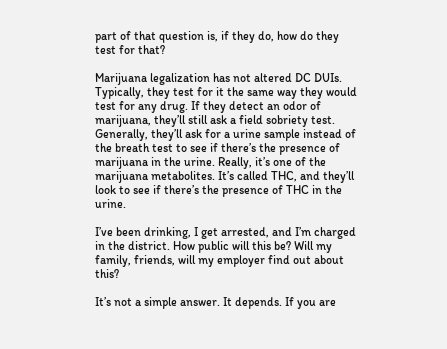part of that question is, if they do, how do they test for that?

Marijuana legalization has not altered DC DUIs. Typically, they test for it the same way they would test for any drug. If they detect an odor of marijuana, they’ll still ask a field sobriety test. Generally, they’ll ask for a urine sample instead of the breath test to see if there’s the presence of marijuana in the urine. Really, it’s one of the marijuana metabolites. It’s called THC, and they’ll look to see if there’s the presence of THC in the urine.

I’ve been drinking, I get arrested, and I’m charged in the district. How public will this be? Will my family, friends, will my employer find out about this?

It’s not a simple answer. It depends. If you are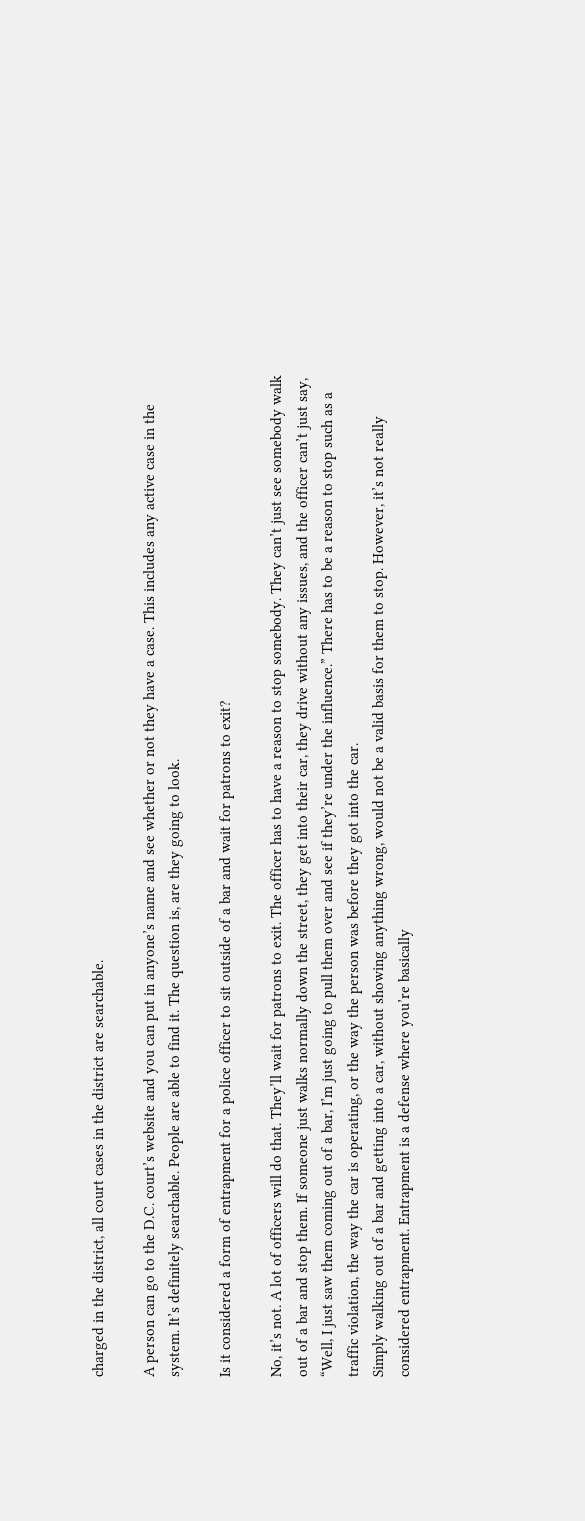charged in the district, all court cases in the district are searchable.

A person can go to the D.C. court’s website and you can put in anyone’s name and see whether or not they have a case. This includes any active case in the system. It’s definitely searchable. People are able to find it. The question is, are they going to look.

Is it considered a form of entrapment for a police officer to sit outside of a bar and wait for patrons to exit?

No, it’s not. A lot of officers will do that. They’ll wait for patrons to exit. The officer has to have a reason to stop somebody. They can’t just see somebody walk out of a bar and stop them. If someone just walks normally down the street, they get into their car, they drive without any issues, and the officer can’t just say, “Well, I just saw them coming out of a bar, I’m just going to pull them over and see if they’re under the influence.” There has to be a reason to stop such as a traffic violation, the way the car is operating, or the way the person was before they got into the car.
Simply walking out of a bar and getting into a car, without showing anything wrong, would not be a valid basis for them to stop. However, it’s not really considered entrapment. Entrapment is a defense where you’re basically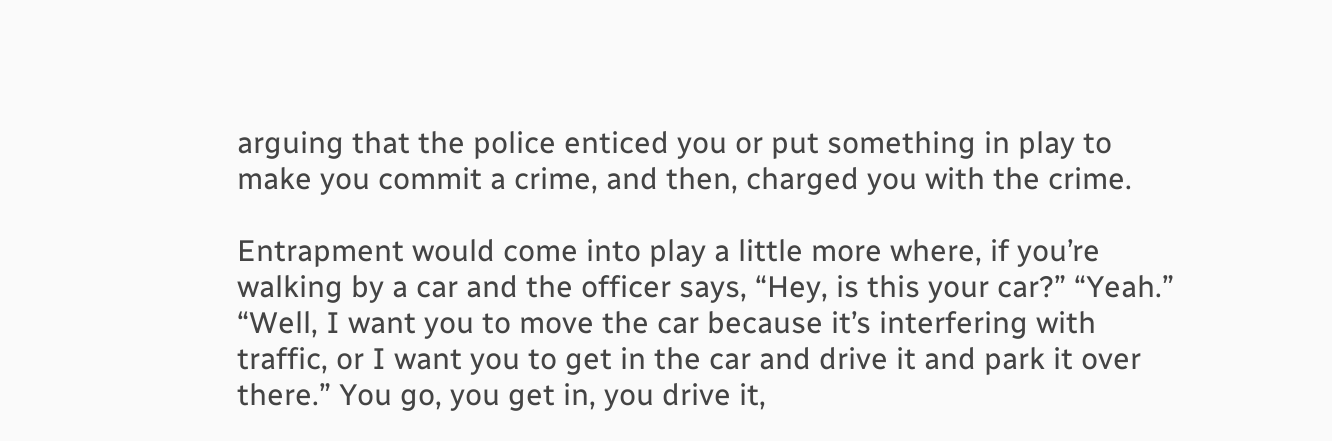arguing that the police enticed you or put something in play to make you commit a crime, and then, charged you with the crime.

Entrapment would come into play a little more where, if you’re walking by a car and the officer says, “Hey, is this your car?” “Yeah.” “Well, I want you to move the car because it’s interfering with traffic, or I want you to get in the car and drive it and park it over there.” You go, you get in, you drive it,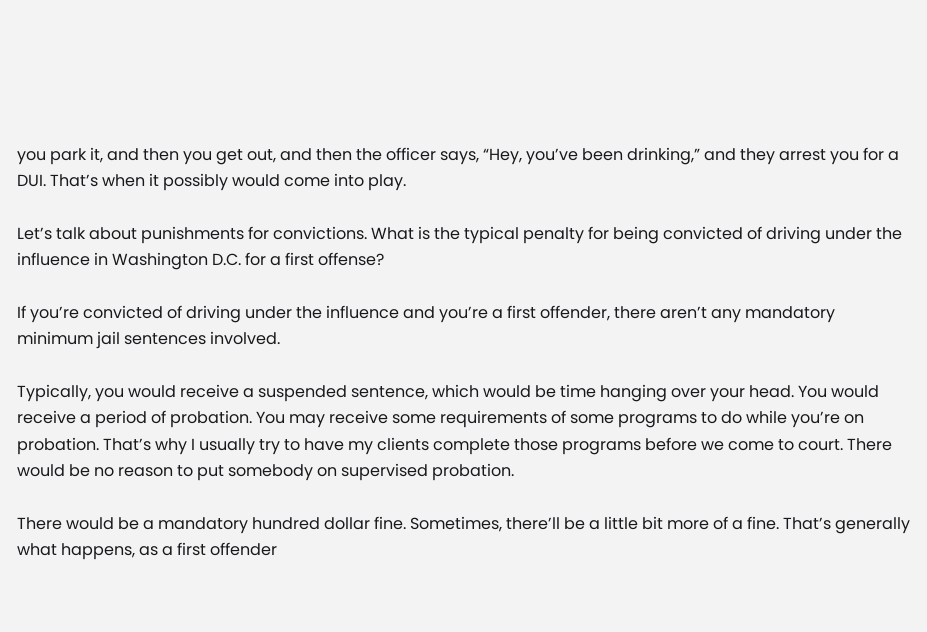you park it, and then you get out, and then the officer says, “Hey, you’ve been drinking,” and they arrest you for a DUI. That’s when it possibly would come into play.

Let’s talk about punishments for convictions. What is the typical penalty for being convicted of driving under the influence in Washington D.C. for a first offense?

If you’re convicted of driving under the influence and you’re a first offender, there aren’t any mandatory minimum jail sentences involved.

Typically, you would receive a suspended sentence, which would be time hanging over your head. You would receive a period of probation. You may receive some requirements of some programs to do while you’re on probation. That’s why I usually try to have my clients complete those programs before we come to court. There would be no reason to put somebody on supervised probation.

There would be a mandatory hundred dollar fine. Sometimes, there’ll be a little bit more of a fine. That’s generally what happens, as a first offender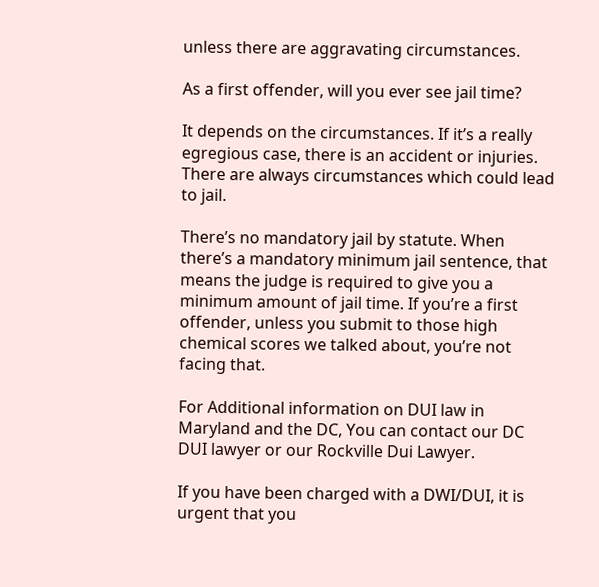unless there are aggravating circumstances.

As a first offender, will you ever see jail time?

It depends on the circumstances. If it’s a really egregious case, there is an accident or injuries. There are always circumstances which could lead to jail.

There’s no mandatory jail by statute. When there’s a mandatory minimum jail sentence, that means the judge is required to give you a minimum amount of jail time. If you’re a first offender, unless you submit to those high chemical scores we talked about, you’re not facing that.

For Additional information on DUI law in Maryland and the DC, You can contact our DC DUI lawyer or our Rockville Dui Lawyer.

If you have been charged with a DWI/DUI, it is urgent that you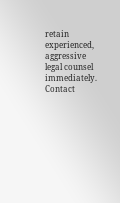retain experienced, aggressive legal counsel immediately. Contact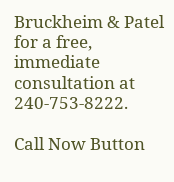Bruckheim & Patel for a free, immediate consultation at 240-753-8222.

Call Now Button